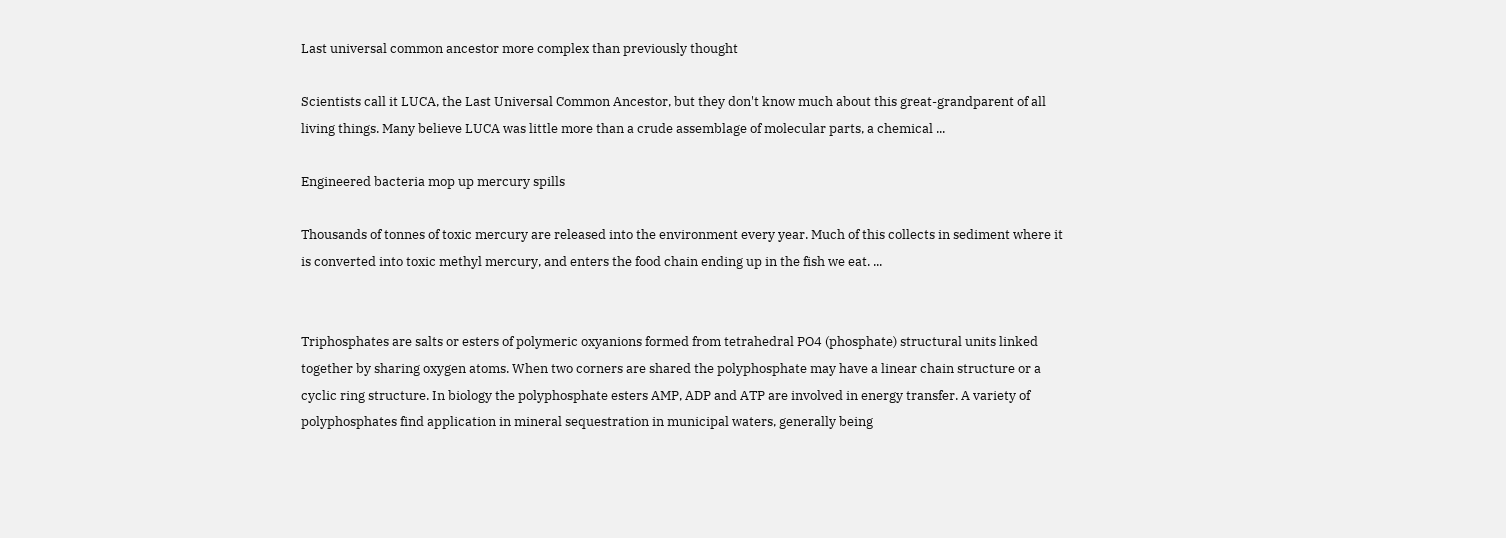Last universal common ancestor more complex than previously thought

Scientists call it LUCA, the Last Universal Common Ancestor, but they don't know much about this great-grandparent of all living things. Many believe LUCA was little more than a crude assemblage of molecular parts, a chemical ...

Engineered bacteria mop up mercury spills

Thousands of tonnes of toxic mercury are released into the environment every year. Much of this collects in sediment where it is converted into toxic methyl mercury, and enters the food chain ending up in the fish we eat. ...


Triphosphates are salts or esters of polymeric oxyanions formed from tetrahedral PO4 (phosphate) structural units linked together by sharing oxygen atoms. When two corners are shared the polyphosphate may have a linear chain structure or a cyclic ring structure. In biology the polyphosphate esters AMP, ADP and ATP are involved in energy transfer. A variety of polyphosphates find application in mineral sequestration in municipal waters, generally being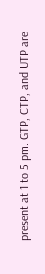present at 1 to 5 pm. GTP, CTP, and UTP are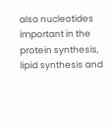also nucleotides important in the protein synthesis, lipid synthesis and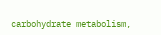carbohydrate metabolism,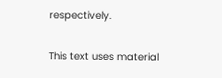respectively.

This text uses material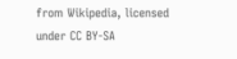from Wikipedia, licensed under CC BY-SA